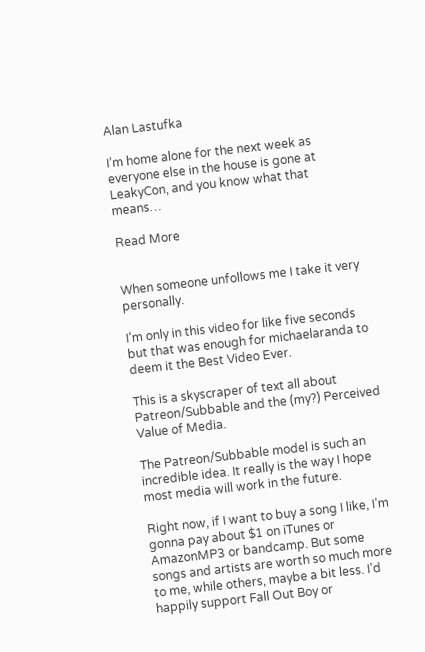Alan Lastufka

I’m home alone for the next week as everyone else in the house is gone at LeakyCon, and you know what that means…

Read More


When someone unfollows me I take it very personally.

I’m only in this video for like five seconds but that was enough for michaelaranda to deem it the Best Video Ever.

This is a skyscraper of text all about Patreon/Subbable and the (my?) Perceived Value of Media.

The Patreon/Subbable model is such an incredible idea. It really is the way I hope most media will work in the future.

Right now, if I want to buy a song I like, I’m gonna pay about $1 on iTunes or AmazonMP3 or bandcamp. But some songs and artists are worth so much more to me, while others, maybe a bit less. I’d happily support Fall Out Boy or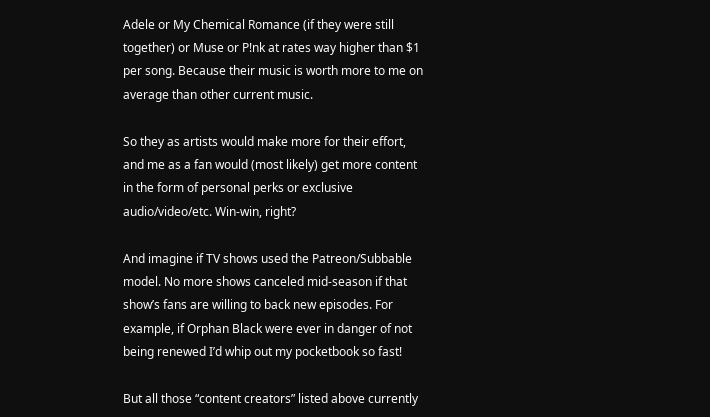Adele or My Chemical Romance (if they were still together) or Muse or P!nk at rates way higher than $1 per song. Because their music is worth more to me on average than other current music.

So they as artists would make more for their effort, and me as a fan would (most likely) get more content in the form of personal perks or exclusive audio/video/etc. Win-win, right?

And imagine if TV shows used the Patreon/Subbable model. No more shows canceled mid-season if that show’s fans are willing to back new episodes. For example, if Orphan Black were ever in danger of not being renewed I’d whip out my pocketbook so fast!

But all those “content creators” listed above currently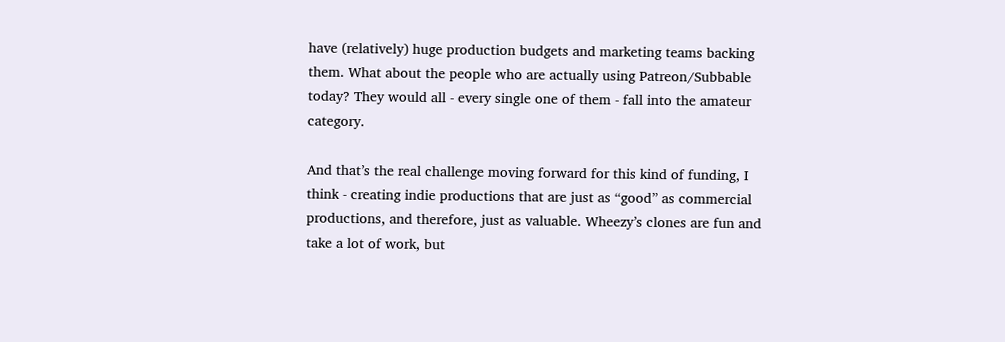have (relatively) huge production budgets and marketing teams backing them. What about the people who are actually using Patreon/Subbable today? They would all - every single one of them - fall into the amateur category.

And that’s the real challenge moving forward for this kind of funding, I think - creating indie productions that are just as “good” as commercial productions, and therefore, just as valuable. Wheezy’s clones are fun and take a lot of work, but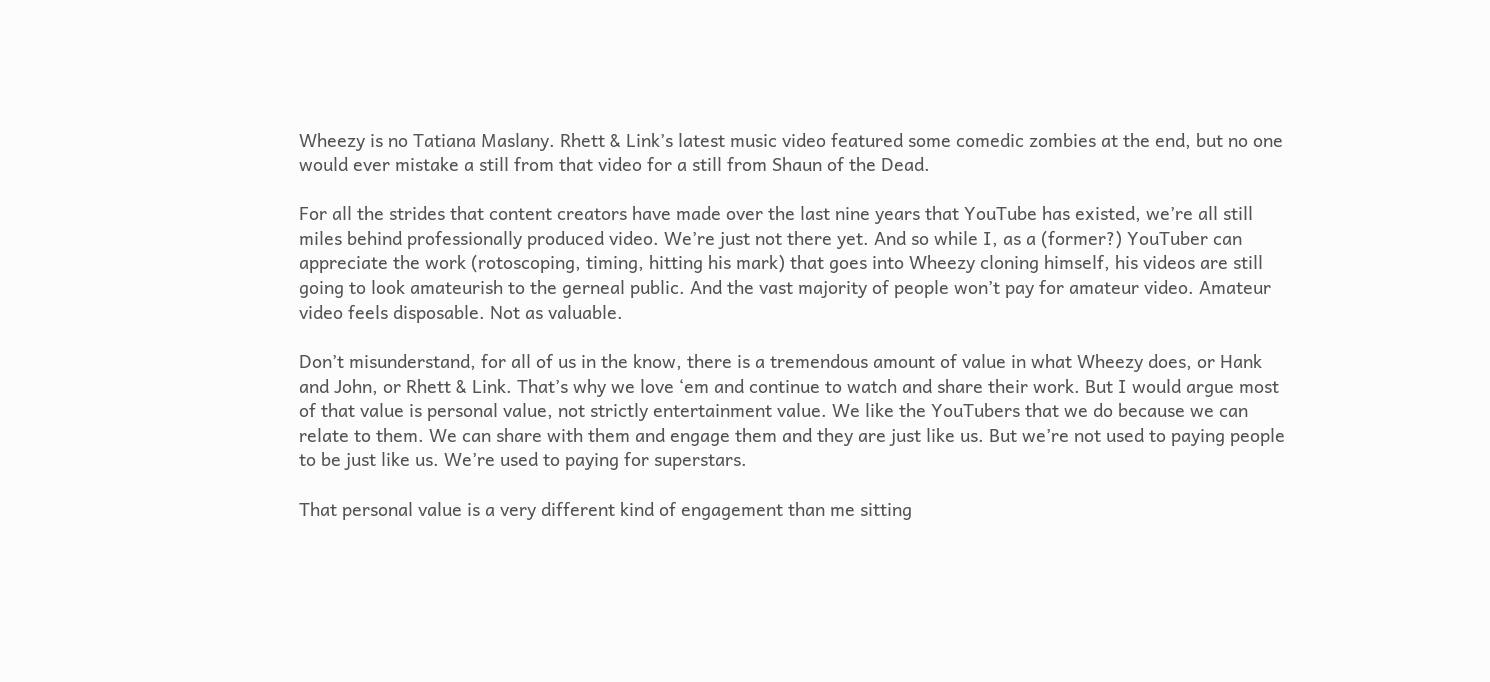Wheezy is no Tatiana Maslany. Rhett & Link’s latest music video featured some comedic zombies at the end, but no one would ever mistake a still from that video for a still from Shaun of the Dead.

For all the strides that content creators have made over the last nine years that YouTube has existed, we’re all still miles behind professionally produced video. We’re just not there yet. And so while I, as a (former?) YouTuber can appreciate the work (rotoscoping, timing, hitting his mark) that goes into Wheezy cloning himself, his videos are still going to look amateurish to the gerneal public. And the vast majority of people won’t pay for amateur video. Amateur video feels disposable. Not as valuable.

Don’t misunderstand, for all of us in the know, there is a tremendous amount of value in what Wheezy does, or Hank and John, or Rhett & Link. That’s why we love ‘em and continue to watch and share their work. But I would argue most of that value is personal value, not strictly entertainment value. We like the YouTubers that we do because we can relate to them. We can share with them and engage them and they are just like us. But we’re not used to paying people to be just like us. We’re used to paying for superstars.

That personal value is a very different kind of engagement than me sitting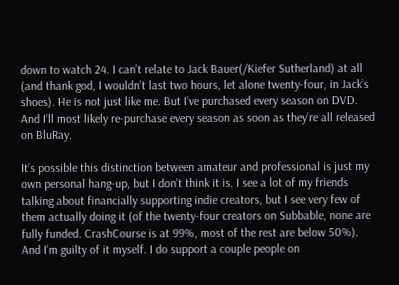down to watch 24. I can’t relate to Jack Bauer(/Kiefer Sutherland) at all (and thank god, I wouldn’t last two hours, let alone twenty-four, in Jack’s shoes). He is not just like me. But I’ve purchased every season on DVD. And I’ll most likely re-purchase every season as soon as they’re all released on BluRay.

It’s possible this distinction between amateur and professional is just my own personal hang-up, but I don’t think it is. I see a lot of my friends talking about financially supporting indie creators, but I see very few of them actually doing it (of the twenty-four creators on Subbable, none are fully funded. CrashCourse is at 99%, most of the rest are below 50%). And I’m guilty of it myself. I do support a couple people on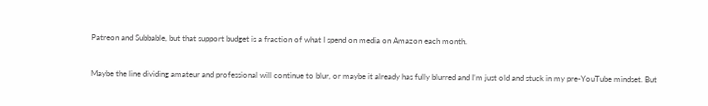Patreon and Subbable, but that support budget is a fraction of what I spend on media on Amazon each month.

Maybe the line dividing amateur and professional will continue to blur, or maybe it already has fully blurred and I’m just old and stuck in my pre-YouTube mindset. But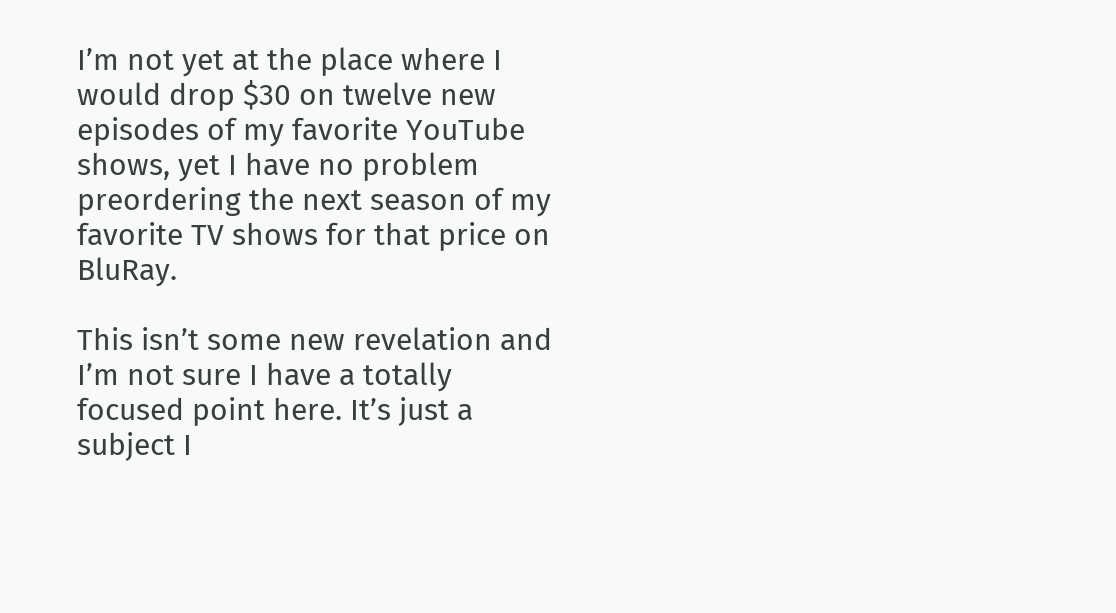I’m not yet at the place where I would drop $30 on twelve new episodes of my favorite YouTube shows, yet I have no problem preordering the next season of my favorite TV shows for that price on BluRay.

This isn’t some new revelation and I’m not sure I have a totally focused point here. It’s just a subject I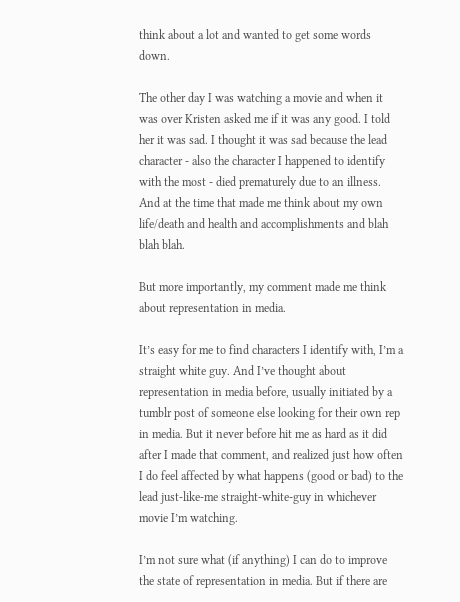think about a lot and wanted to get some words down.

The other day I was watching a movie and when it was over Kristen asked me if it was any good. I told her it was sad. I thought it was sad because the lead character - also the character I happened to identify with the most - died prematurely due to an illness. And at the time that made me think about my own life/death and health and accomplishments and blah blah blah.

But more importantly, my comment made me think about representation in media.

It’s easy for me to find characters I identify with, I’m a straight white guy. And I’ve thought about representation in media before, usually initiated by a tumblr post of someone else looking for their own rep in media. But it never before hit me as hard as it did after I made that comment, and realized just how often I do feel affected by what happens (good or bad) to the lead just-like-me straight-white-guy in whichever movie I’m watching.

I’m not sure what (if anything) I can do to improve the state of representation in media. But if there are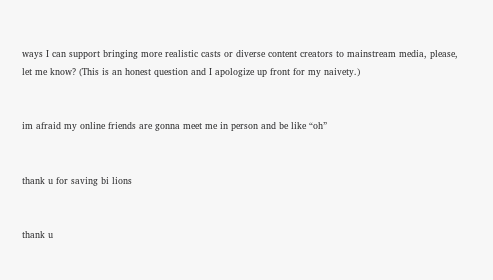ways I can support bringing more realistic casts or diverse content creators to mainstream media, please, let me know? (This is an honest question and I apologize up front for my naivety.)


im afraid my online friends are gonna meet me in person and be like “oh”


thank u for saving bi lions


thank u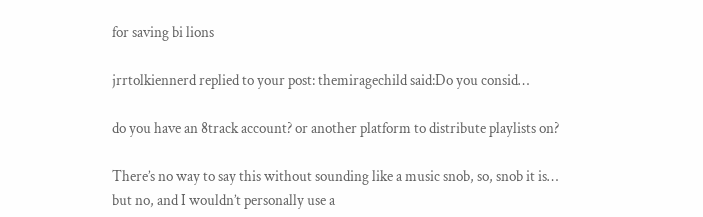for saving bi lions

jrrtolkiennerd replied to your post: themiragechild said:Do you consid…

do you have an 8track account? or another platform to distribute playlists on?

There’s no way to say this without sounding like a music snob, so, snob it is… but no, and I wouldn’t personally use a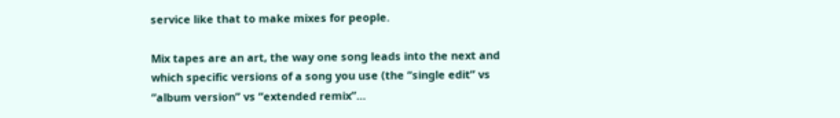service like that to make mixes for people.

Mix tapes are an art, the way one song leads into the next and which specific versions of a song you use (the “single edit” vs “album version” vs “extended remix”…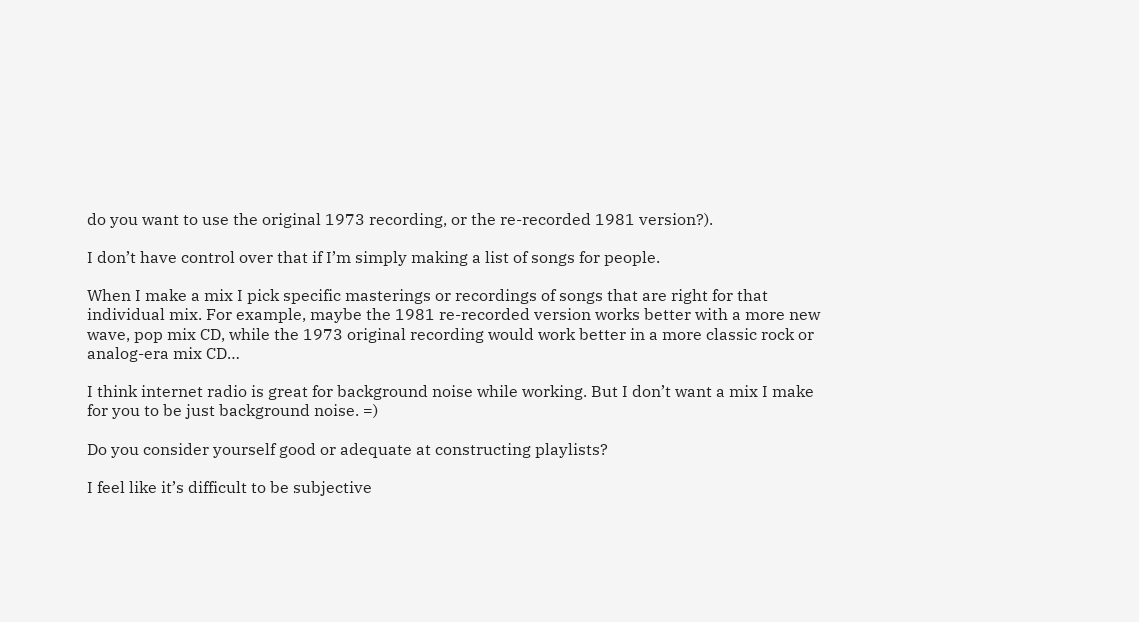do you want to use the original 1973 recording, or the re-recorded 1981 version?).

I don’t have control over that if I’m simply making a list of songs for people.

When I make a mix I pick specific masterings or recordings of songs that are right for that individual mix. For example, maybe the 1981 re-recorded version works better with a more new wave, pop mix CD, while the 1973 original recording would work better in a more classic rock or analog-era mix CD…

I think internet radio is great for background noise while working. But I don’t want a mix I make for you to be just background noise. =)

Do you consider yourself good or adequate at constructing playlists?

I feel like it’s difficult to be subjective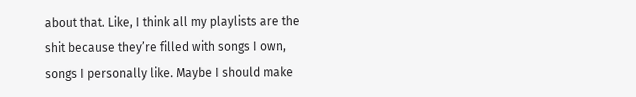about that. Like, I think all my playlists are the shit because they’re filled with songs I own, songs I personally like. Maybe I should make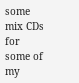some mix CDs for some of my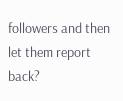followers and then let them report back?